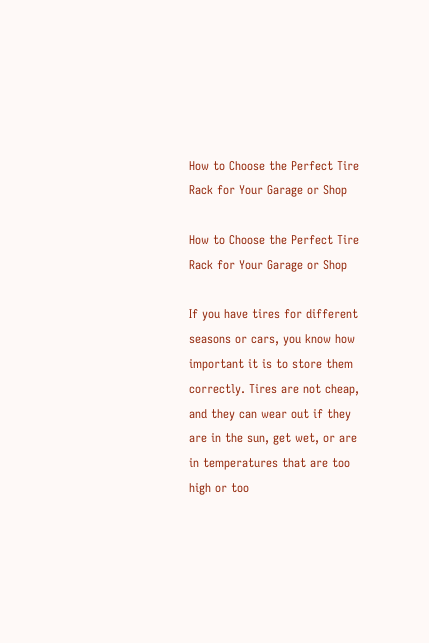How to Choose the Perfect Tire Rack for Your Garage or Shop

How to Choose the Perfect Tire Rack for Your Garage or Shop

If you have tires for different seasons or cars, you know how important it is to store them correctly. Tires are not cheap, and they can wear out if they are in the sun, get wet, or are in temperatures that are too high or too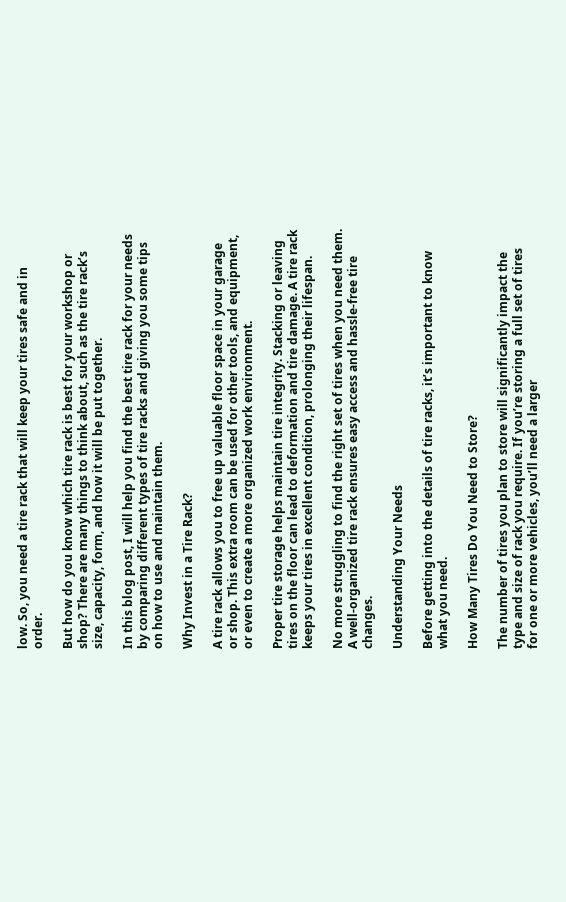low. So, you need a tire rack that will keep your tires safe and in order.

But how do you know which tire rack is best for your workshop or shop? There are many things to think about, such as the tire rack’s size, capacity, form, and how it will be put together.

In this blog post, I will help you find the best tire rack for your needs by comparing different types of tire racks and giving you some tips on how to use and maintain them.

Why Invest in a Tire Rack?

A tire rack allows you to free up valuable floor space in your garage or shop. This extra room can be used for other tools, and equipment, or even to create a more organized work environment.

Proper tire storage helps maintain tire integrity. Stacking or leaving tires on the floor can lead to deformation and tire damage. A tire rack keeps your tires in excellent condition, prolonging their lifespan.

No more struggling to find the right set of tires when you need them. A well-organized tire rack ensures easy access and hassle-free tire changes.

Understanding Your Needs

Before getting into the details of tire racks, it’s important to know what you need.

How Many Tires Do You Need to Store?

The number of tires you plan to store will significantly impact the type and size of rack you require. If you’re storing a full set of tires for one or more vehicles, you’ll need a larger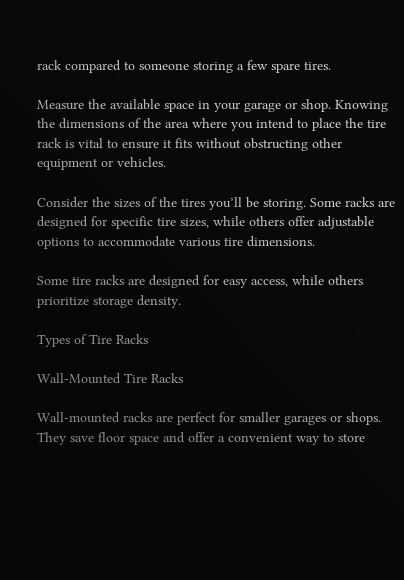rack compared to someone storing a few spare tires.

Measure the available space in your garage or shop. Knowing the dimensions of the area where you intend to place the tire rack is vital to ensure it fits without obstructing other equipment or vehicles.

Consider the sizes of the tires you’ll be storing. Some racks are designed for specific tire sizes, while others offer adjustable options to accommodate various tire dimensions.

Some tire racks are designed for easy access, while others prioritize storage density.

Types of Tire Racks

Wall-Mounted Tire Racks

Wall-mounted racks are perfect for smaller garages or shops. They save floor space and offer a convenient way to store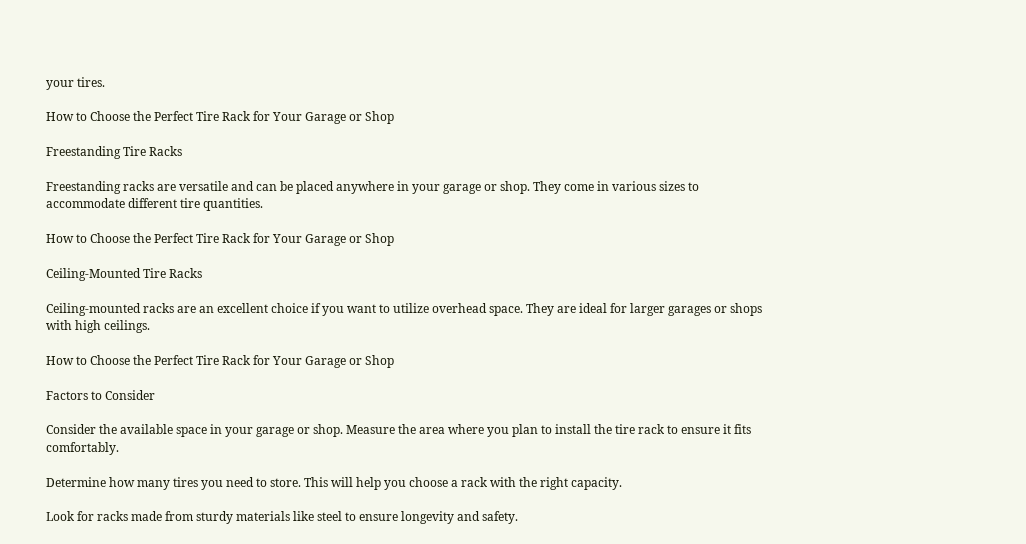your tires.

How to Choose the Perfect Tire Rack for Your Garage or Shop

Freestanding Tire Racks

Freestanding racks are versatile and can be placed anywhere in your garage or shop. They come in various sizes to accommodate different tire quantities.

How to Choose the Perfect Tire Rack for Your Garage or Shop

Ceiling-Mounted Tire Racks

Ceiling-mounted racks are an excellent choice if you want to utilize overhead space. They are ideal for larger garages or shops with high ceilings.

How to Choose the Perfect Tire Rack for Your Garage or Shop

Factors to Consider

Consider the available space in your garage or shop. Measure the area where you plan to install the tire rack to ensure it fits comfortably.

Determine how many tires you need to store. This will help you choose a rack with the right capacity.

Look for racks made from sturdy materials like steel to ensure longevity and safety.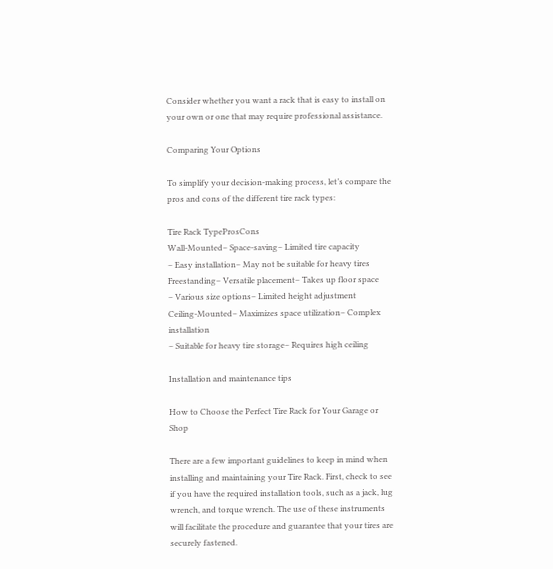Consider whether you want a rack that is easy to install on your own or one that may require professional assistance.

Comparing Your Options

To simplify your decision-making process, let’s compare the pros and cons of the different tire rack types:

Tire Rack TypeProsCons
Wall-Mounted– Space-saving– Limited tire capacity
– Easy installation– May not be suitable for heavy tires
Freestanding– Versatile placement– Takes up floor space
– Various size options– Limited height adjustment
Ceiling-Mounted– Maximizes space utilization– Complex installation
– Suitable for heavy tire storage– Requires high ceiling

Installation and maintenance tips

How to Choose the Perfect Tire Rack for Your Garage or Shop

There are a few important guidelines to keep in mind when installing and maintaining your Tire Rack. First, check to see if you have the required installation tools, such as a jack, lug wrench, and torque wrench. The use of these instruments will facilitate the procedure and guarantee that your tires are securely fastened.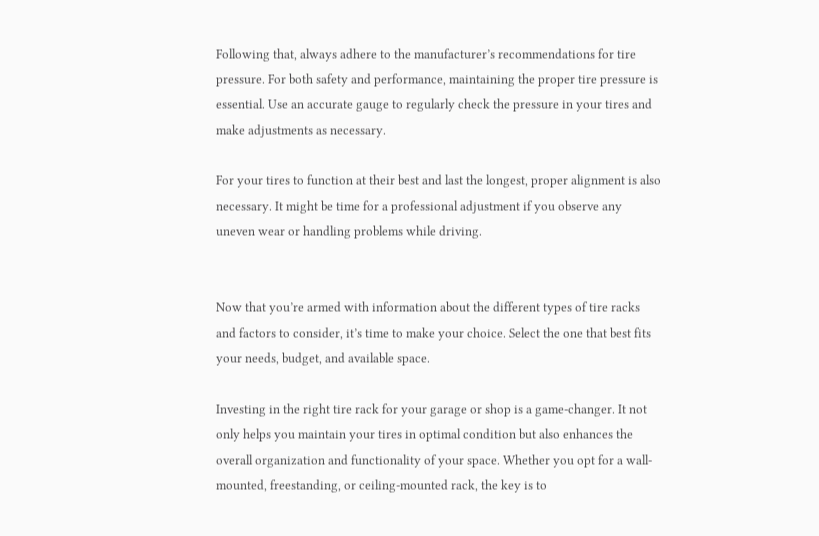Following that, always adhere to the manufacturer’s recommendations for tire pressure. For both safety and performance, maintaining the proper tire pressure is essential. Use an accurate gauge to regularly check the pressure in your tires and make adjustments as necessary.

For your tires to function at their best and last the longest, proper alignment is also necessary. It might be time for a professional adjustment if you observe any uneven wear or handling problems while driving.


Now that you’re armed with information about the different types of tire racks and factors to consider, it’s time to make your choice. Select the one that best fits your needs, budget, and available space.

Investing in the right tire rack for your garage or shop is a game-changer. It not only helps you maintain your tires in optimal condition but also enhances the overall organization and functionality of your space. Whether you opt for a wall-mounted, freestanding, or ceiling-mounted rack, the key is to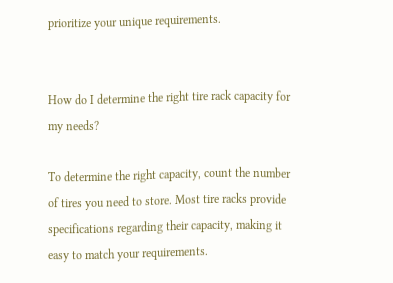prioritize your unique requirements.


How do I determine the right tire rack capacity for my needs?

To determine the right capacity, count the number of tires you need to store. Most tire racks provide specifications regarding their capacity, making it easy to match your requirements.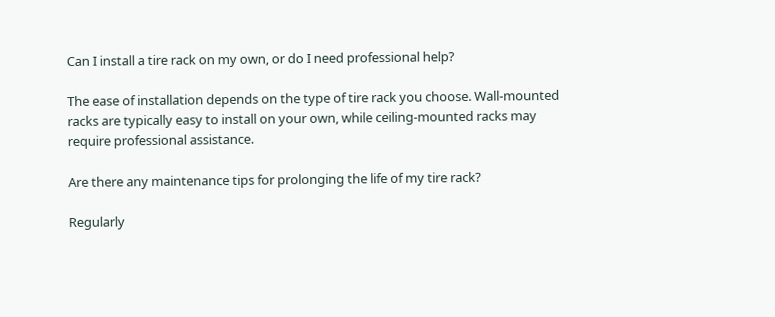Can I install a tire rack on my own, or do I need professional help?

The ease of installation depends on the type of tire rack you choose. Wall-mounted racks are typically easy to install on your own, while ceiling-mounted racks may require professional assistance.

Are there any maintenance tips for prolonging the life of my tire rack?

Regularly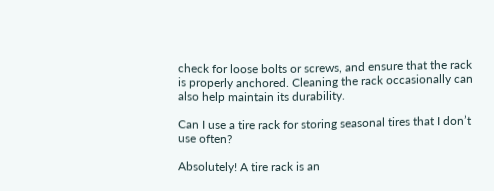check for loose bolts or screws, and ensure that the rack is properly anchored. Cleaning the rack occasionally can also help maintain its durability.

Can I use a tire rack for storing seasonal tires that I don’t use often?

Absolutely! A tire rack is an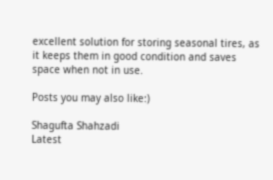excellent solution for storing seasonal tires, as it keeps them in good condition and saves space when not in use.

Posts you may also like:)

Shagufta Shahzadi
Latest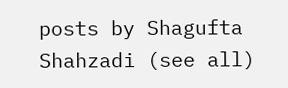posts by Shagufta Shahzadi (see all)